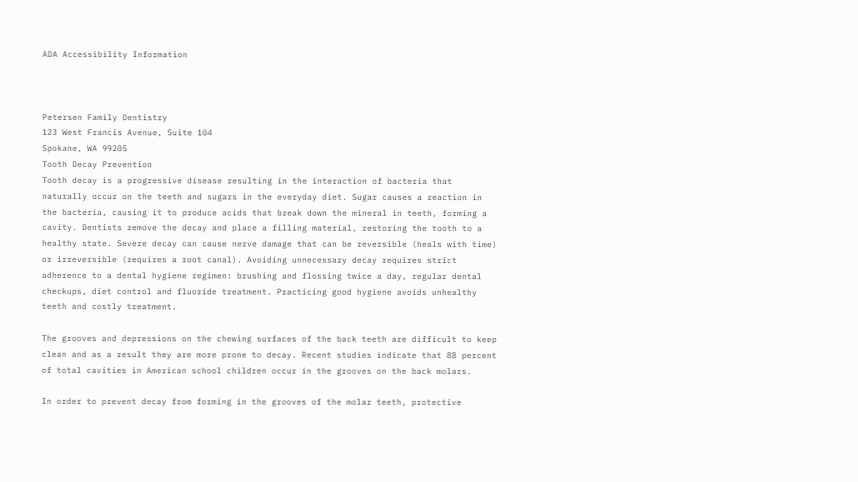ADA Accessibility Information



Petersen Family Dentistry
123 West Francis Avenue, Suite 104
Spokane, WA 99205
Tooth Decay Prevention
Tooth decay is a progressive disease resulting in the interaction of bacteria that naturally occur on the teeth and sugars in the everyday diet. Sugar causes a reaction in the bacteria, causing it to produce acids that break down the mineral in teeth, forming a cavity. Dentists remove the decay and place a filling material, restoring the tooth to a healthy state. Severe decay can cause nerve damage that can be reversible (heals with time) or irreversible (requires a root canal). Avoiding unnecessary decay requires strict adherence to a dental hygiene regimen: brushing and flossing twice a day, regular dental checkups, diet control and fluoride treatment. Practicing good hygiene avoids unhealthy teeth and costly treatment.

The grooves and depressions on the chewing surfaces of the back teeth are difficult to keep clean and as a result they are more prone to decay. Recent studies indicate that 88 percent of total cavities in American school children occur in the grooves on the back molars.

In order to prevent decay from forming in the grooves of the molar teeth, protective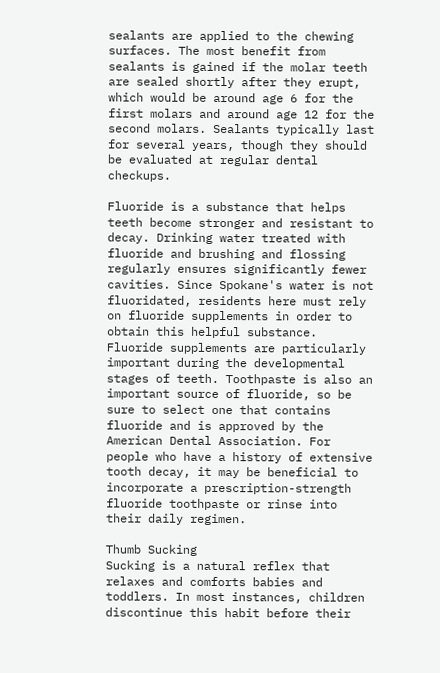sealants are applied to the chewing surfaces. The most benefit from sealants is gained if the molar teeth are sealed shortly after they erupt, which would be around age 6 for the first molars and around age 12 for the second molars. Sealants typically last for several years, though they should be evaluated at regular dental checkups.

Fluoride is a substance that helps teeth become stronger and resistant to decay. Drinking water treated with fluoride and brushing and flossing regularly ensures significantly fewer cavities. Since Spokane's water is not fluoridated, residents here must rely on fluoride supplements in order to obtain this helpful substance. Fluoride supplements are particularly important during the developmental stages of teeth. Toothpaste is also an important source of fluoride, so be sure to select one that contains fluoride and is approved by the American Dental Association. For people who have a history of extensive tooth decay, it may be beneficial to incorporate a prescription-strength fluoride toothpaste or rinse into their daily regimen.

Thumb Sucking
Sucking is a natural reflex that relaxes and comforts babies and toddlers. In most instances, children discontinue this habit before their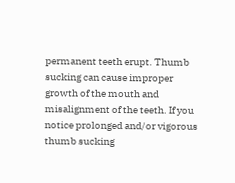permanent teeth erupt. Thumb sucking can cause improper growth of the mouth and misalignment of the teeth. If you notice prolonged and/or vigorous thumb sucking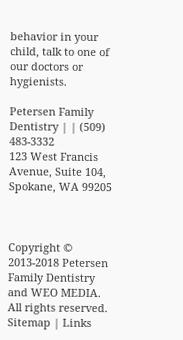behavior in your child, talk to one of our doctors or hygienists.

Petersen Family Dentistry | | (509) 483-3332
123 West Francis Avenue, Suite 104, Spokane, WA 99205



Copyright © 2013-2018 Petersen Family Dentistry and WEO MEDIA. All rights reserved.  Sitemap | Links